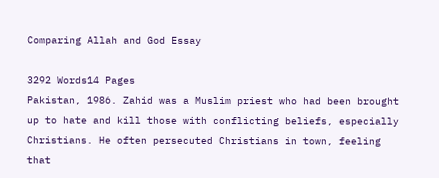Comparing Allah and God Essay

3292 Words14 Pages
Pakistan, 1986. Zahid was a Muslim priest who had been brought up to hate and kill those with conflicting beliefs, especially Christians. He often persecuted Christians in town, feeling that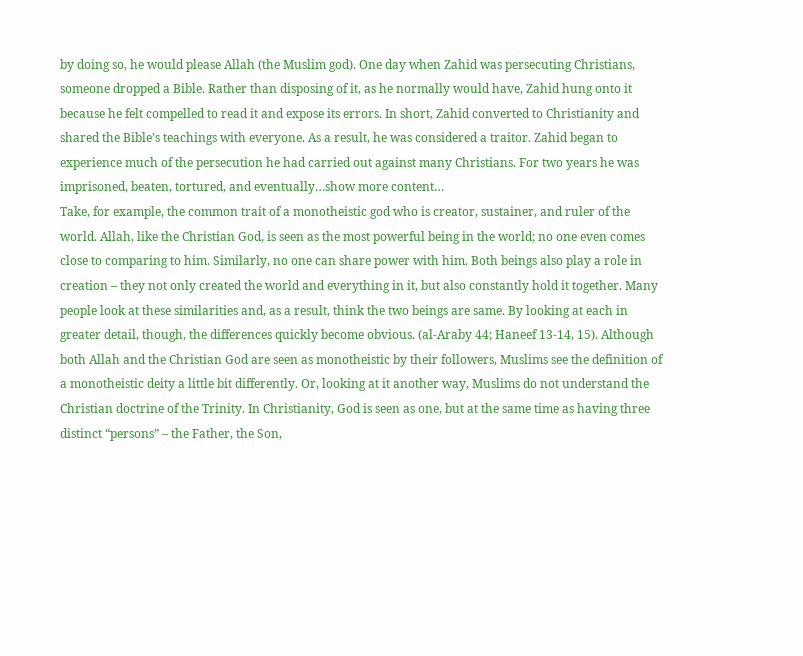by doing so, he would please Allah (the Muslim god). One day when Zahid was persecuting Christians, someone dropped a Bible. Rather than disposing of it, as he normally would have, Zahid hung onto it because he felt compelled to read it and expose its errors. In short, Zahid converted to Christianity and shared the Bible’s teachings with everyone. As a result, he was considered a traitor. Zahid began to experience much of the persecution he had carried out against many Christians. For two years he was imprisoned, beaten, tortured, and eventually…show more content…
Take, for example, the common trait of a monotheistic god who is creator, sustainer, and ruler of the world. Allah, like the Christian God, is seen as the most powerful being in the world; no one even comes close to comparing to him. Similarly, no one can share power with him. Both beings also play a role in creation – they not only created the world and everything in it, but also constantly hold it together. Many people look at these similarities and, as a result, think the two beings are same. By looking at each in greater detail, though, the differences quickly become obvious. (al-Araby 44; Haneef 13-14, 15). Although both Allah and the Christian God are seen as monotheistic by their followers, Muslims see the definition of a monotheistic deity a little bit differently. Or, looking at it another way, Muslims do not understand the Christian doctrine of the Trinity. In Christianity, God is seen as one, but at the same time as having three distinct “persons” – the Father, the Son,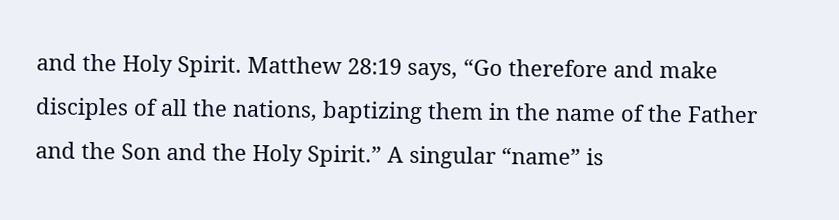and the Holy Spirit. Matthew 28:19 says, “Go therefore and make disciples of all the nations, baptizing them in the name of the Father and the Son and the Holy Spirit.” A singular “name” is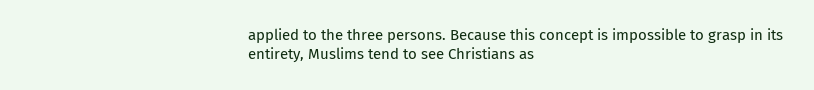applied to the three persons. Because this concept is impossible to grasp in its entirety, Muslims tend to see Christians as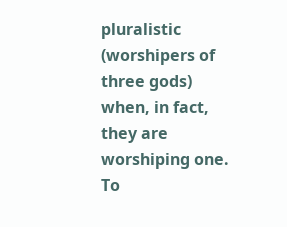pluralistic (worshipers of three gods) when, in fact, they are worshiping one. To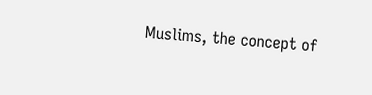Muslims, the concept of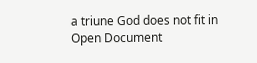a triune God does not fit in
Open Document